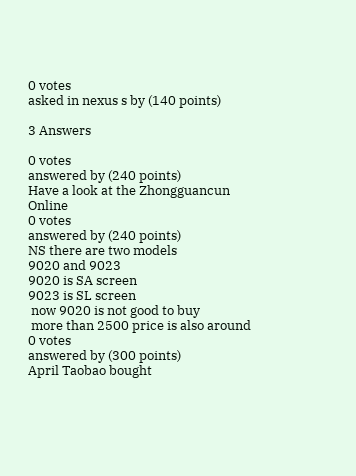0 votes
asked in nexus s by (140 points)

3 Answers

0 votes
answered by (240 points)
Have a look at the Zhongguancun Online
0 votes
answered by (240 points)
NS there are two models
9020 and 9023
9020 is SA screen
9023 is SL screen
 now 9020 is not good to buy
 more than 2500 price is also around
0 votes
answered by (300 points)
April Taobao bought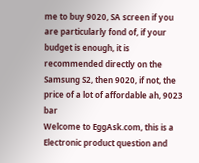me to buy 9020, SA screen if you are particularly fond of, if your budget is enough, it is recommended directly on the Samsung S2, then 9020, if not, the price of a lot of affordable ah, 9023 bar
Welcome to EggAsk.com, this is a Electronic product question and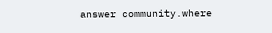answer community.where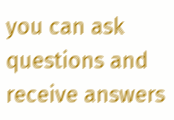you can ask questions and receive answers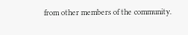from other members of the community.